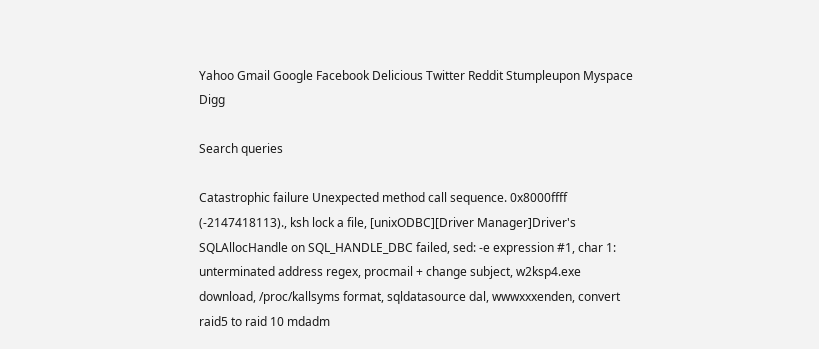Yahoo Gmail Google Facebook Delicious Twitter Reddit Stumpleupon Myspace Digg

Search queries

Catastrophic failure Unexpected method call sequence. 0x8000ffff (-2147418113)., ksh lock a file, [unixODBC][Driver Manager]Driver's SQLAllocHandle on SQL_HANDLE_DBC failed, sed: -e expression #1, char 1: unterminated address regex, procmail + change subject, w2ksp4.exe download, /proc/kallsyms format, sqldatasource dal, wwwxxxenden, convert raid5 to raid 10 mdadm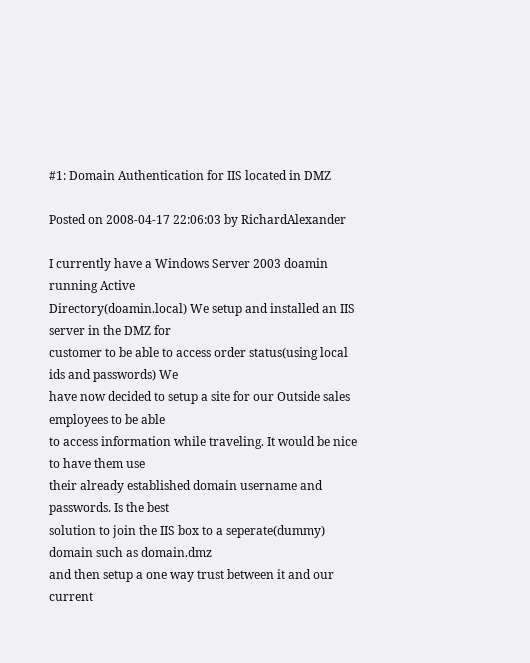#1: Domain Authentication for IIS located in DMZ

Posted on 2008-04-17 22:06:03 by RichardAlexander

I currently have a Windows Server 2003 doamin running Active
Directory(doamin.local) We setup and installed an IIS server in the DMZ for
customer to be able to access order status(using local ids and passwords) We
have now decided to setup a site for our Outside sales employees to be able
to access information while traveling. It would be nice to have them use
their already established domain username and passwords. Is the best
solution to join the IIS box to a seperate(dummy) domain such as domain.dmz
and then setup a one way trust between it and our current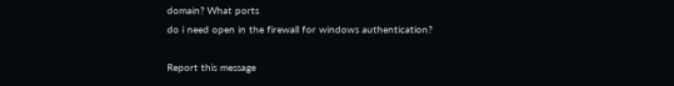domain? What ports
do i need open in the firewall for windows authentication?

Report this message